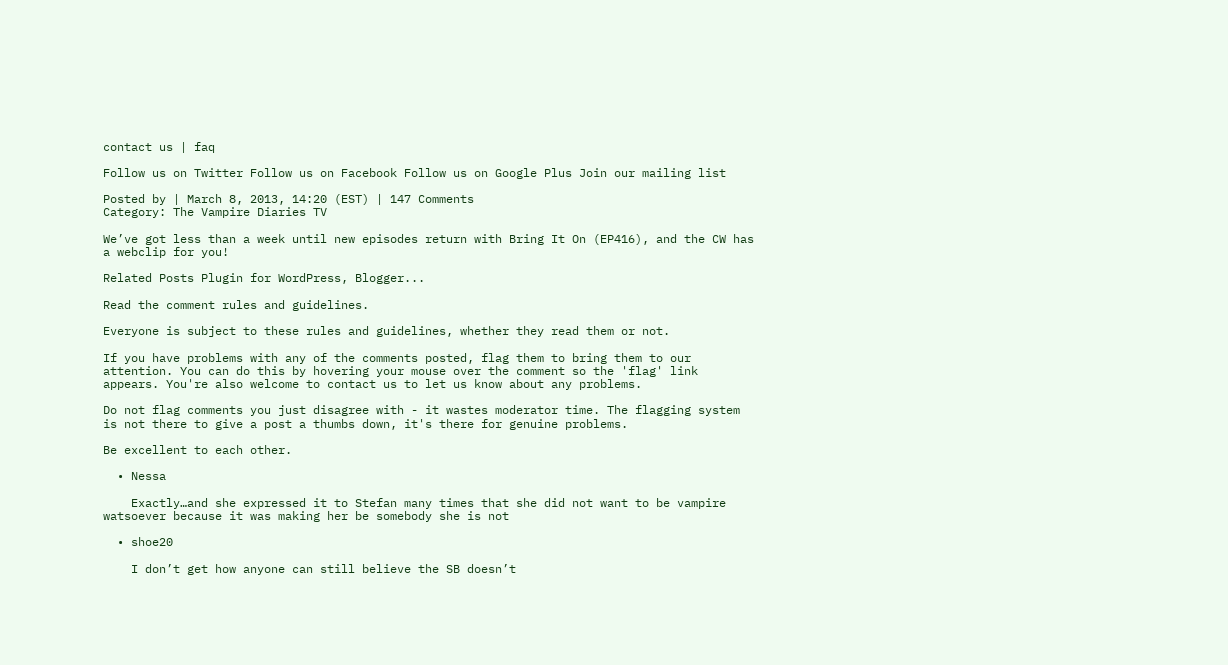contact us | faq

Follow us on Twitter Follow us on Facebook Follow us on Google Plus Join our mailing list

Posted by | March 8, 2013, 14:20 (EST) | 147 Comments
Category: The Vampire Diaries TV

We’ve got less than a week until new episodes return with Bring It On (EP416), and the CW has a webclip for you!

Related Posts Plugin for WordPress, Blogger...

Read the comment rules and guidelines.

Everyone is subject to these rules and guidelines, whether they read them or not.

If you have problems with any of the comments posted, flag them to bring them to our attention. You can do this by hovering your mouse over the comment so the 'flag' link appears. You're also welcome to contact us to let us know about any problems.

Do not flag comments you just disagree with - it wastes moderator time. The flagging system is not there to give a post a thumbs down, it's there for genuine problems.

Be excellent to each other.

  • Nessa

    Exactly…and she expressed it to Stefan many times that she did not want to be vampire watsoever because it was making her be somebody she is not

  • shoe20

    I don’t get how anyone can still believe the SB doesn’t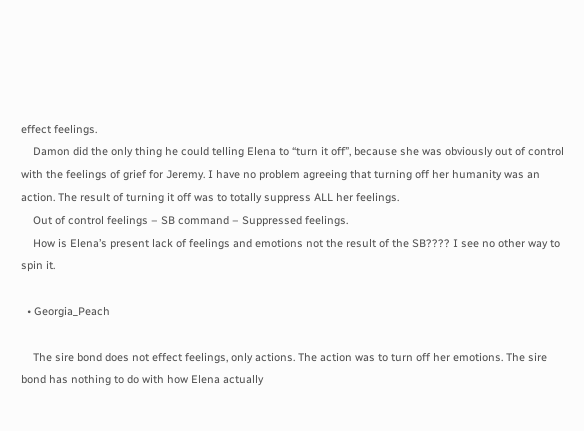effect feelings.
    Damon did the only thing he could telling Elena to “turn it off”, because she was obviously out of control with the feelings of grief for Jeremy. I have no problem agreeing that turning off her humanity was an action. The result of turning it off was to totally suppress ALL her feelings.
    Out of control feelings – SB command – Suppressed feelings.
    How is Elena’s present lack of feelings and emotions not the result of the SB???? I see no other way to spin it.

  • Georgia_Peach

    The sire bond does not effect feelings, only actions. The action was to turn off her emotions. The sire bond has nothing to do with how Elena actually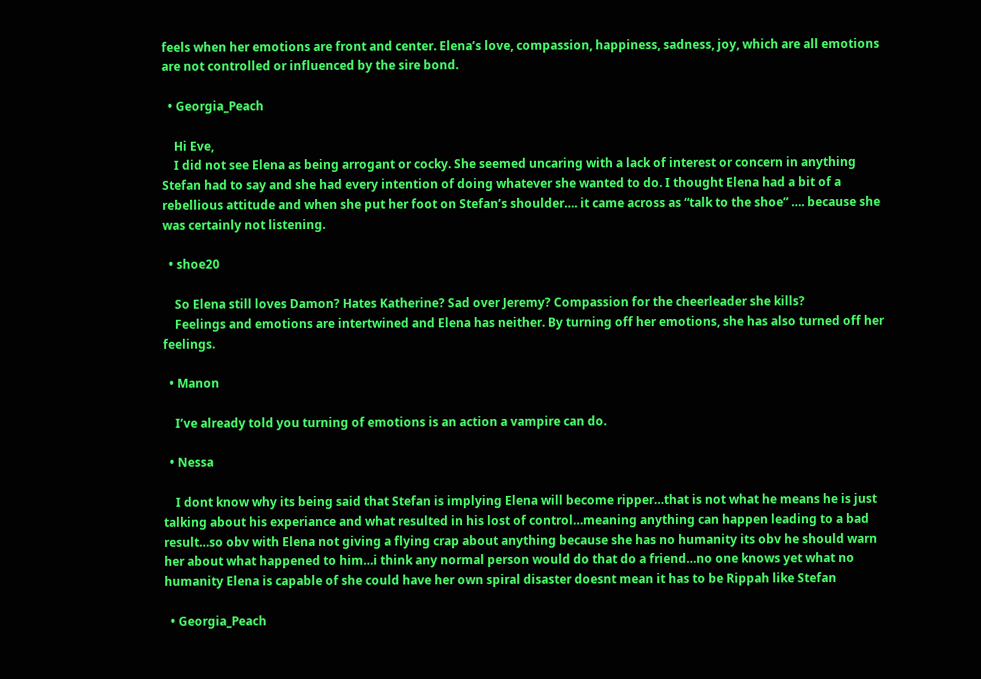feels when her emotions are front and center. Elena’s love, compassion, happiness, sadness, joy, which are all emotions are not controlled or influenced by the sire bond.

  • Georgia_Peach

    Hi Eve,
    I did not see Elena as being arrogant or cocky. She seemed uncaring with a lack of interest or concern in anything Stefan had to say and she had every intention of doing whatever she wanted to do. I thought Elena had a bit of a rebellious attitude and when she put her foot on Stefan’s shoulder…. it came across as “talk to the shoe” …. because she was certainly not listening.

  • shoe20

    So Elena still loves Damon? Hates Katherine? Sad over Jeremy? Compassion for the cheerleader she kills?
    Feelings and emotions are intertwined and Elena has neither. By turning off her emotions, she has also turned off her feelings.

  • Manon

    I’ve already told you turning of emotions is an action a vampire can do.

  • Nessa

    I dont know why its being said that Stefan is implying Elena will become ripper…that is not what he means he is just talking about his experiance and what resulted in his lost of control…meaning anything can happen leading to a bad result…so obv with Elena not giving a flying crap about anything because she has no humanity its obv he should warn her about what happened to him…i think any normal person would do that do a friend…no one knows yet what no humanity Elena is capable of she could have her own spiral disaster doesnt mean it has to be Rippah like Stefan

  • Georgia_Peach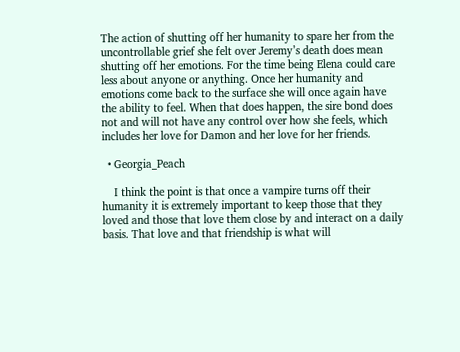The action of shutting off her humanity to spare her from the uncontrollable grief she felt over Jeremy’s death does mean shutting off her emotions. For the time being Elena could care less about anyone or anything. Once her humanity and emotions come back to the surface she will once again have the ability to feel. When that does happen, the sire bond does not and will not have any control over how she feels, which includes her love for Damon and her love for her friends.

  • Georgia_Peach

    I think the point is that once a vampire turns off their humanity it is extremely important to keep those that they loved and those that love them close by and interact on a daily basis. That love and that friendship is what will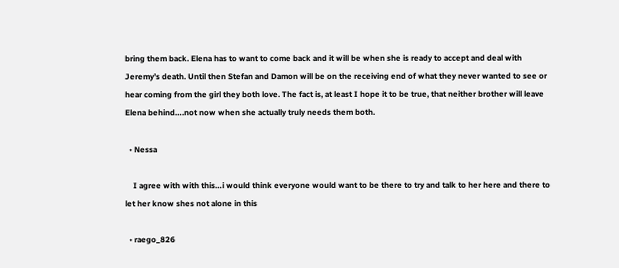bring them back. Elena has to want to come back and it will be when she is ready to accept and deal with Jeremy’s death. Until then Stefan and Damon will be on the receiving end of what they never wanted to see or hear coming from the girl they both love. The fact is, at least I hope it to be true, that neither brother will leave Elena behind….not now when she actually truly needs them both.

  • Nessa

    I agree with with this…i would think everyone would want to be there to try and talk to her here and there to let her know shes not alone in this

  • raego_826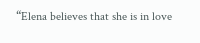“Elena believes that she is in love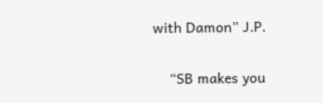with Damon” J.P.

    “SB makes you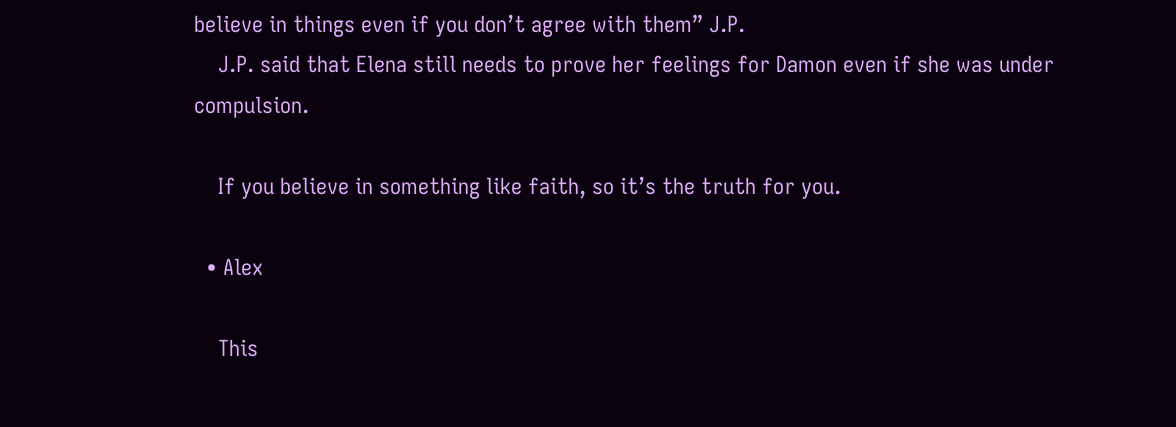believe in things even if you don’t agree with them” J.P.
    J.P. said that Elena still needs to prove her feelings for Damon even if she was under compulsion.

    If you believe in something like faith, so it’s the truth for you.

  • Alex

    This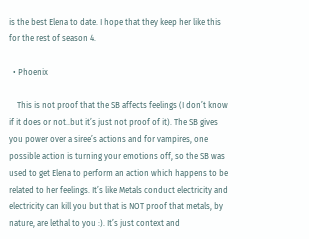is the best Elena to date. I hope that they keep her like this for the rest of season 4.

  • Phoenix

    This is not proof that the SB affects feelings (I don’t know if it does or not..but it’s just not proof of it). The SB gives you power over a siree’s actions and for vampires, one possible action is turning your emotions off, so the SB was used to get Elena to perform an action which happens to be related to her feelings. It’s like Metals conduct electricity and electricity can kill you but that is NOT proof that metals, by nature, are lethal to you :). It’s just context and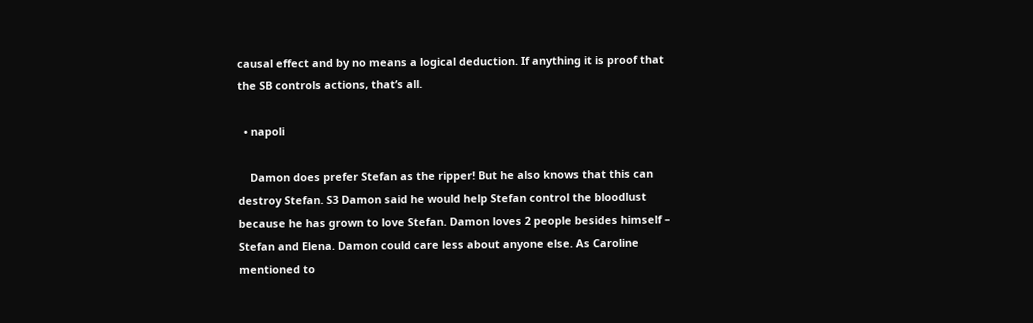causal effect and by no means a logical deduction. If anything it is proof that the SB controls actions, that’s all.

  • napoli

    Damon does prefer Stefan as the ripper! But he also knows that this can destroy Stefan. S3 Damon said he would help Stefan control the bloodlust because he has grown to love Stefan. Damon loves 2 people besides himself – Stefan and Elena. Damon could care less about anyone else. As Caroline mentioned to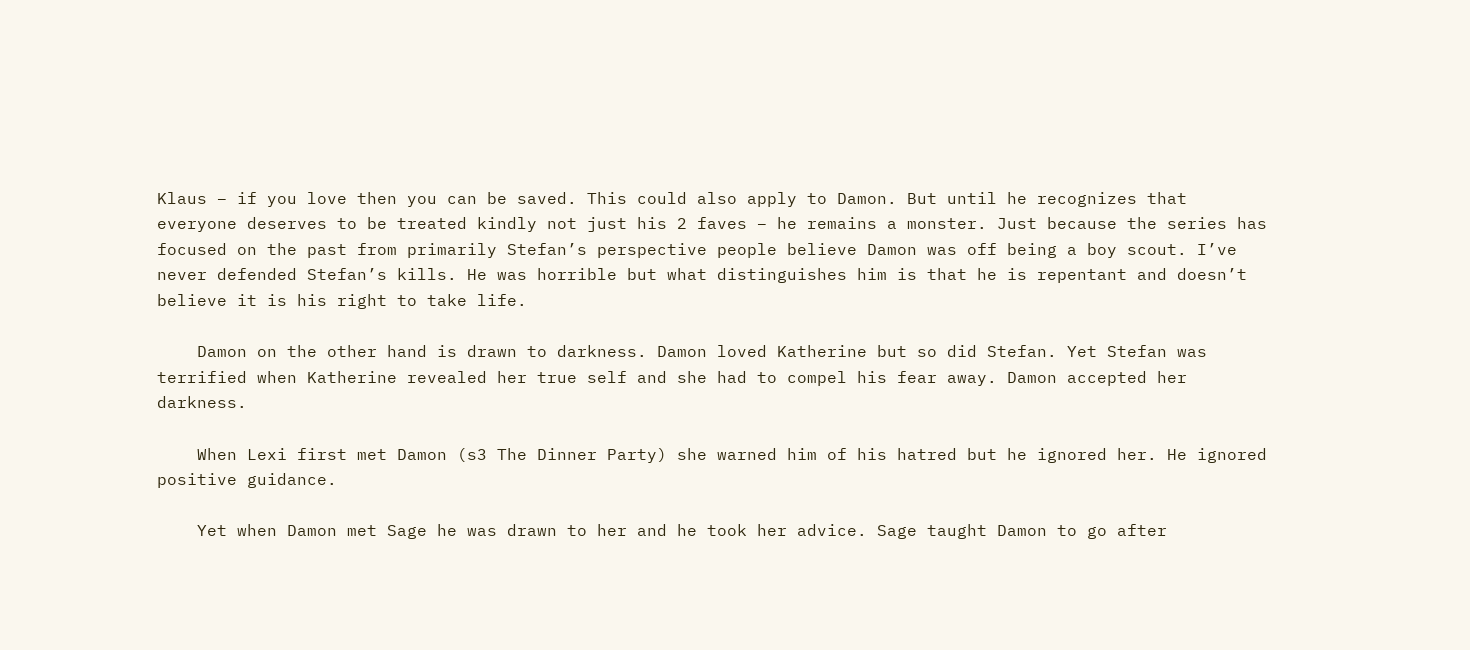Klaus – if you love then you can be saved. This could also apply to Damon. But until he recognizes that everyone deserves to be treated kindly not just his 2 faves – he remains a monster. Just because the series has focused on the past from primarily Stefan’s perspective people believe Damon was off being a boy scout. I’ve never defended Stefan’s kills. He was horrible but what distinguishes him is that he is repentant and doesn’t believe it is his right to take life.

    Damon on the other hand is drawn to darkness. Damon loved Katherine but so did Stefan. Yet Stefan was terrified when Katherine revealed her true self and she had to compel his fear away. Damon accepted her darkness.

    When Lexi first met Damon (s3 The Dinner Party) she warned him of his hatred but he ignored her. He ignored positive guidance.

    Yet when Damon met Sage he was drawn to her and he took her advice. Sage taught Damon to go after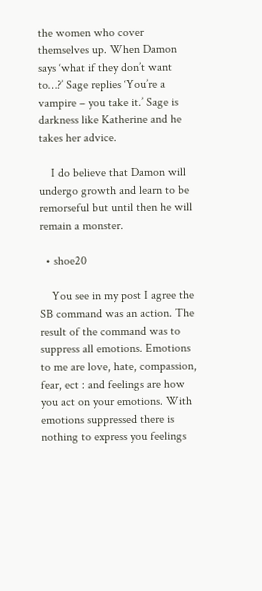the women who cover themselves up. When Damon says ‘what if they don’t want to…?’ Sage replies ‘You’re a vampire – you take it.’ Sage is darkness like Katherine and he takes her advice.

    I do believe that Damon will undergo growth and learn to be remorseful but until then he will remain a monster.

  • shoe20

    You see in my post I agree the SB command was an action. The result of the command was to suppress all emotions. Emotions to me are love, hate, compassion, fear, ect : and feelings are how you act on your emotions. With emotions suppressed there is nothing to express you feelings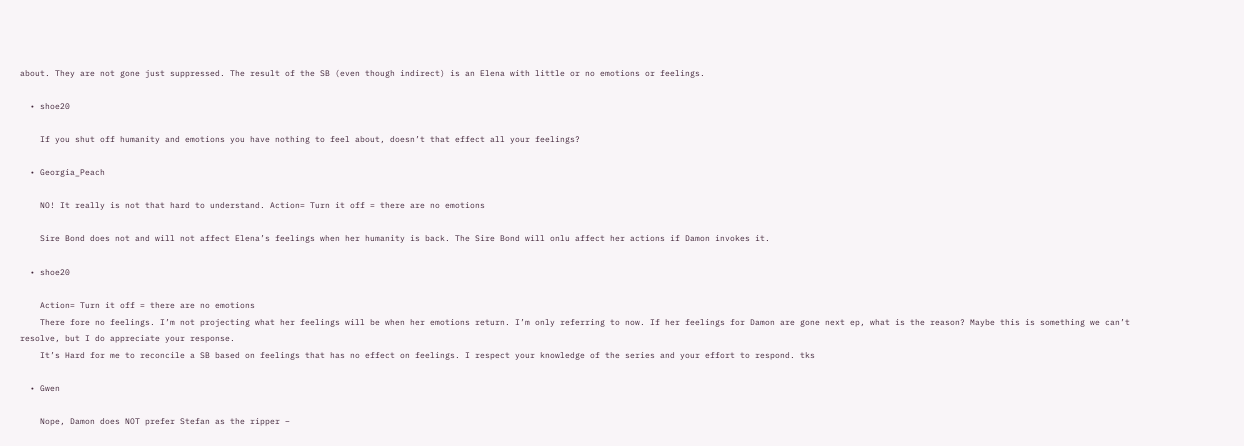about. They are not gone just suppressed. The result of the SB (even though indirect) is an Elena with little or no emotions or feelings.

  • shoe20

    If you shut off humanity and emotions you have nothing to feel about, doesn’t that effect all your feelings?

  • Georgia_Peach

    NO! It really is not that hard to understand. Action= Turn it off = there are no emotions

    Sire Bond does not and will not affect Elena’s feelings when her humanity is back. The Sire Bond will onlu affect her actions if Damon invokes it.

  • shoe20

    Action= Turn it off = there are no emotions
    There fore no feelings. I’m not projecting what her feelings will be when her emotions return. I’m only referring to now. If her feelings for Damon are gone next ep, what is the reason? Maybe this is something we can’t resolve, but I do appreciate your response.
    It’s Hard for me to reconcile a SB based on feelings that has no effect on feelings. I respect your knowledge of the series and your effort to respond. tks

  • Gwen

    Nope, Damon does NOT prefer Stefan as the ripper –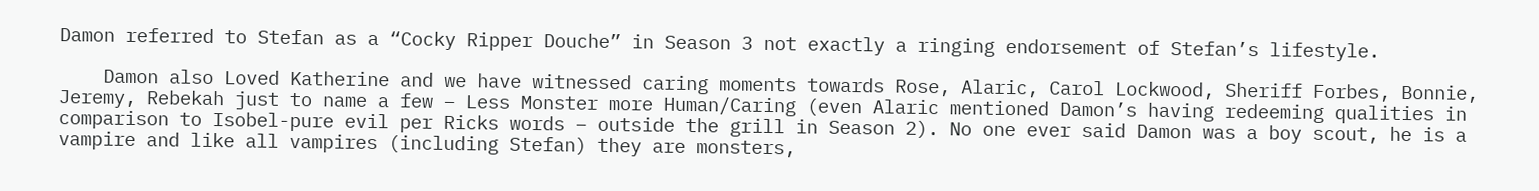Damon referred to Stefan as a “Cocky Ripper Douche” in Season 3 not exactly a ringing endorsement of Stefan’s lifestyle.

    Damon also Loved Katherine and we have witnessed caring moments towards Rose, Alaric, Carol Lockwood, Sheriff Forbes, Bonnie, Jeremy, Rebekah just to name a few – Less Monster more Human/Caring (even Alaric mentioned Damon’s having redeeming qualities in comparison to Isobel-pure evil per Ricks words – outside the grill in Season 2). No one ever said Damon was a boy scout, he is a vampire and like all vampires (including Stefan) they are monsters,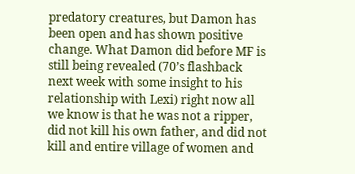predatory creatures, but Damon has been open and has shown positive change. What Damon did before MF is still being revealed (70’s flashback next week with some insight to his relationship with Lexi) right now all we know is that he was not a ripper, did not kill his own father, and did not kill and entire village of women and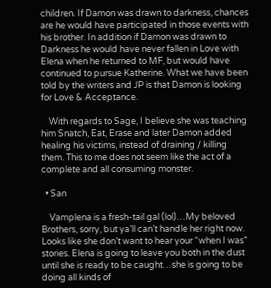children. If Damon was drawn to darkness, chances are he would have participated in those events with his brother. In addition if Damon was drawn to Darkness he would have never fallen in Love with Elena when he returned to MF, but would have continued to pursue Katherine. What we have been told by the writers and JP is that Damon is looking for Love & Acceptance.

    With regards to Sage, I believe she was teaching him Snatch, Eat, Erase and later Damon added healing his victims, instead of draining / killing them. This to me does not seem like the act of a complete and all consuming monster.

  • San

    Vamplena is a fresh-tail gal (lol)…My beloved Brothers, sorry, but ya’ll can’t handle her right now. Looks like she don’t want to hear your “when I was” stories. Elena is going to leave you both in the dust until she is ready to be caught…she is going to be doing all kinds of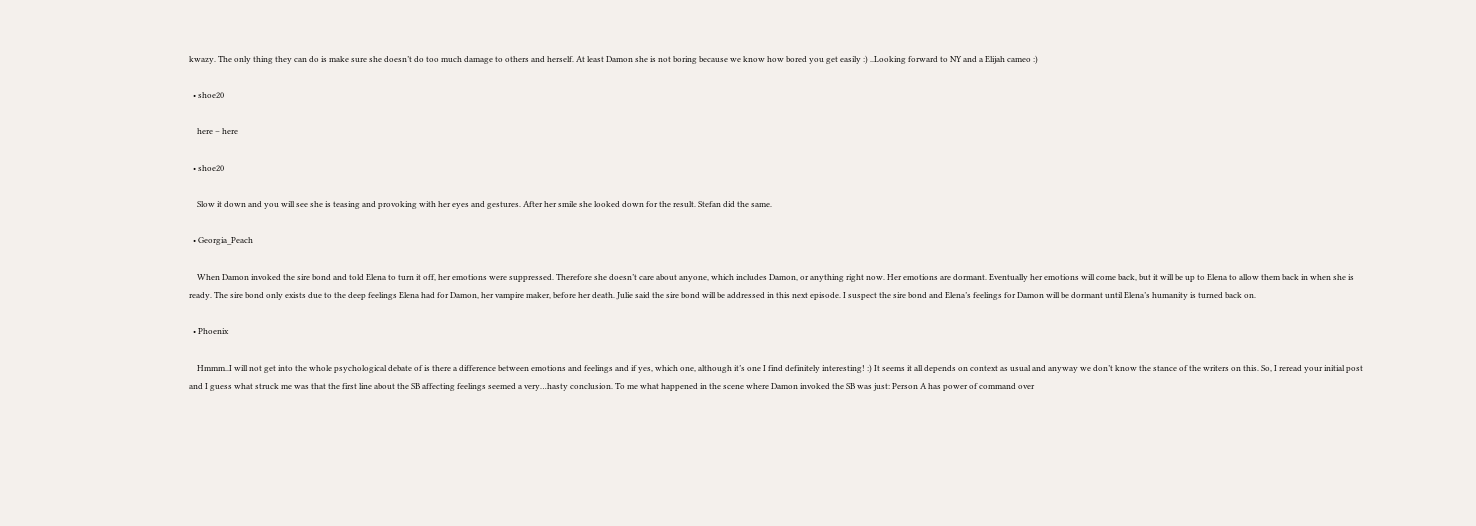kwazy. The only thing they can do is make sure she doesn’t do too much damage to others and herself. At least Damon she is not boring because we know how bored you get easily :) ..Looking forward to NY and a Elijah cameo :)

  • shoe20

    here – here

  • shoe20

    Slow it down and you will see she is teasing and provoking with her eyes and gestures. After her smile she looked down for the result. Stefan did the same.

  • Georgia_Peach

    When Damon invoked the sire bond and told Elena to turn it off, her emotions were suppressed. Therefore she doesn’t care about anyone, which includes Damon, or anything right now. Her emotions are dormant. Eventually her emotions will come back, but it will be up to Elena to allow them back in when she is ready. The sire bond only exists due to the deep feelings Elena had for Damon, her vampire maker, before her death. Julie said the sire bond will be addressed in this next episode. I suspect the sire bond and Elena’s feelings for Damon will be dormant until Elena’s humanity is turned back on.

  • Phoenix

    Hmmm..I will not get into the whole psychological debate of is there a difference between emotions and feelings and if yes, which one, although it’s one I find definitely interesting! :) It seems it all depends on context as usual and anyway we don’t know the stance of the writers on this. So, I reread your initial post and I guess what struck me was that the first line about the SB affecting feelings seemed a very…hasty conclusion. To me what happened in the scene where Damon invoked the SB was just: Person A has power of command over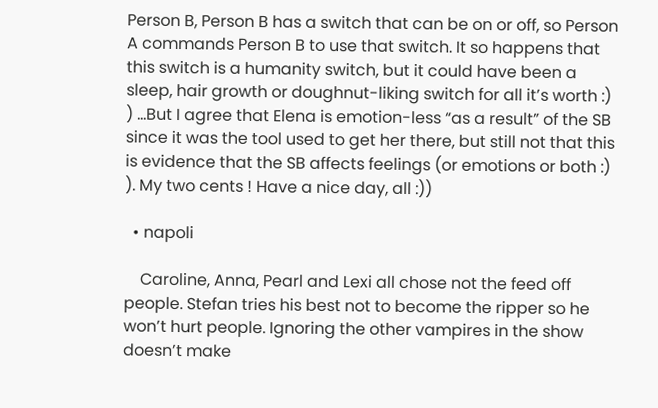Person B, Person B has a switch that can be on or off, so Person A commands Person B to use that switch. It so happens that this switch is a humanity switch, but it could have been a sleep, hair growth or doughnut-liking switch for all it’s worth :) ) …But I agree that Elena is emotion-less “as a result” of the SB since it was the tool used to get her there, but still not that this is evidence that the SB affects feelings (or emotions or both :) ). My two cents ! Have a nice day, all :))

  • napoli

    Caroline, Anna, Pearl and Lexi all chose not the feed off people. Stefan tries his best not to become the ripper so he won’t hurt people. Ignoring the other vampires in the show doesn’t make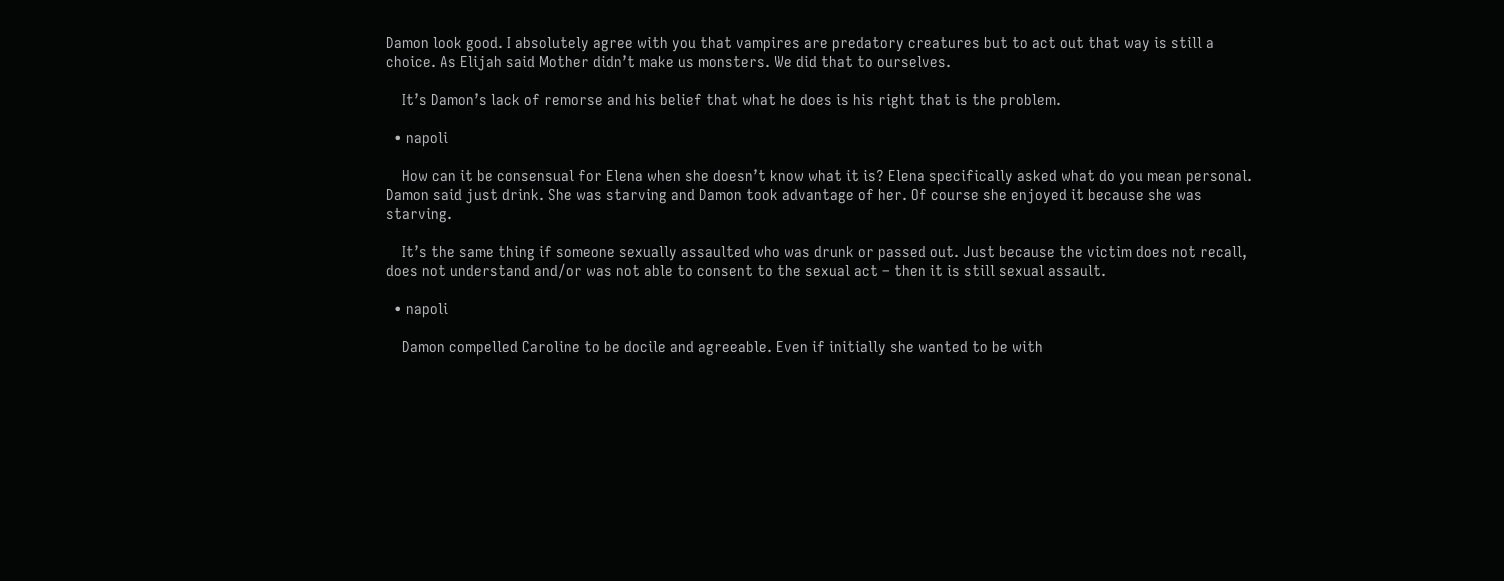Damon look good. I absolutely agree with you that vampires are predatory creatures but to act out that way is still a choice. As Elijah said Mother didn’t make us monsters. We did that to ourselves.

    It’s Damon’s lack of remorse and his belief that what he does is his right that is the problem.

  • napoli

    How can it be consensual for Elena when she doesn’t know what it is? Elena specifically asked what do you mean personal. Damon said just drink. She was starving and Damon took advantage of her. Of course she enjoyed it because she was starving.

    It’s the same thing if someone sexually assaulted who was drunk or passed out. Just because the victim does not recall, does not understand and/or was not able to consent to the sexual act – then it is still sexual assault.

  • napoli

    Damon compelled Caroline to be docile and agreeable. Even if initially she wanted to be with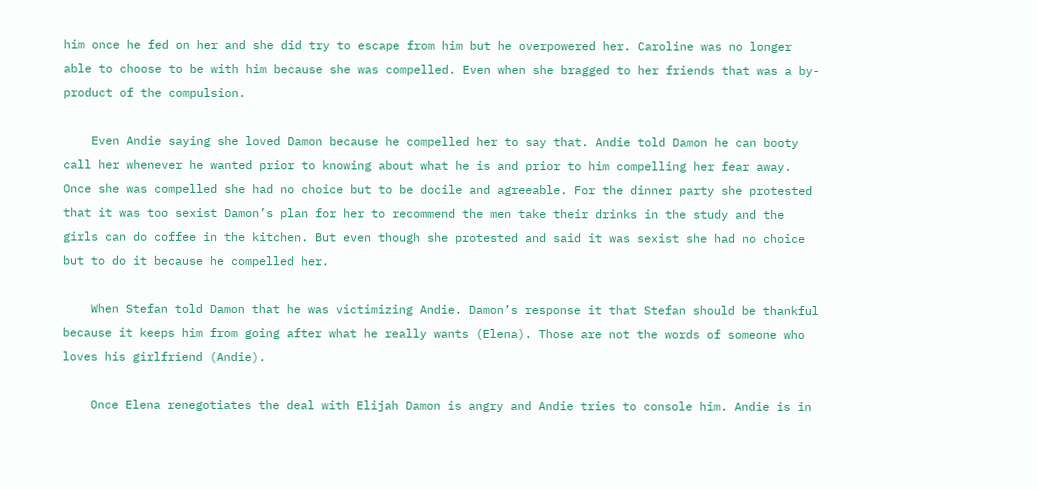him once he fed on her and she did try to escape from him but he overpowered her. Caroline was no longer able to choose to be with him because she was compelled. Even when she bragged to her friends that was a by-product of the compulsion.

    Even Andie saying she loved Damon because he compelled her to say that. Andie told Damon he can booty call her whenever he wanted prior to knowing about what he is and prior to him compelling her fear away. Once she was compelled she had no choice but to be docile and agreeable. For the dinner party she protested that it was too sexist Damon’s plan for her to recommend the men take their drinks in the study and the girls can do coffee in the kitchen. But even though she protested and said it was sexist she had no choice but to do it because he compelled her.

    When Stefan told Damon that he was victimizing Andie. Damon’s response it that Stefan should be thankful because it keeps him from going after what he really wants (Elena). Those are not the words of someone who loves his girlfriend (Andie).

    Once Elena renegotiates the deal with Elijah Damon is angry and Andie tries to console him. Andie is in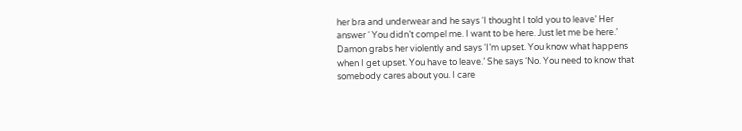her bra and underwear and he says ‘I thought I told you to leave’ Her answer ‘ You didn’t compel me. I want to be here. Just let me be here.’ Damon grabs her violently and says ‘I’m upset. You know what happens when I get upset. You have to leave.’ She says ‘No. You need to know that somebody cares about you. I care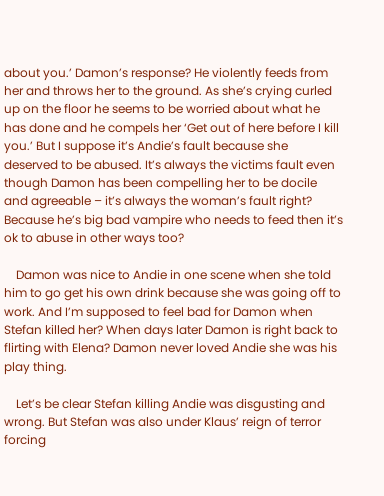about you.’ Damon’s response? He violently feeds from her and throws her to the ground. As she’s crying curled up on the floor he seems to be worried about what he has done and he compels her ‘Get out of here before I kill you.’ But I suppose it’s Andie’s fault because she deserved to be abused. It’s always the victims fault even though Damon has been compelling her to be docile and agreeable – it’s always the woman’s fault right? Because he’s big bad vampire who needs to feed then it’s ok to abuse in other ways too?

    Damon was nice to Andie in one scene when she told him to go get his own drink because she was going off to work. And I’m supposed to feel bad for Damon when Stefan killed her? When days later Damon is right back to flirting with Elena? Damon never loved Andie she was his play thing.

    Let’s be clear Stefan killing Andie was disgusting and wrong. But Stefan was also under Klaus’ reign of terror forcing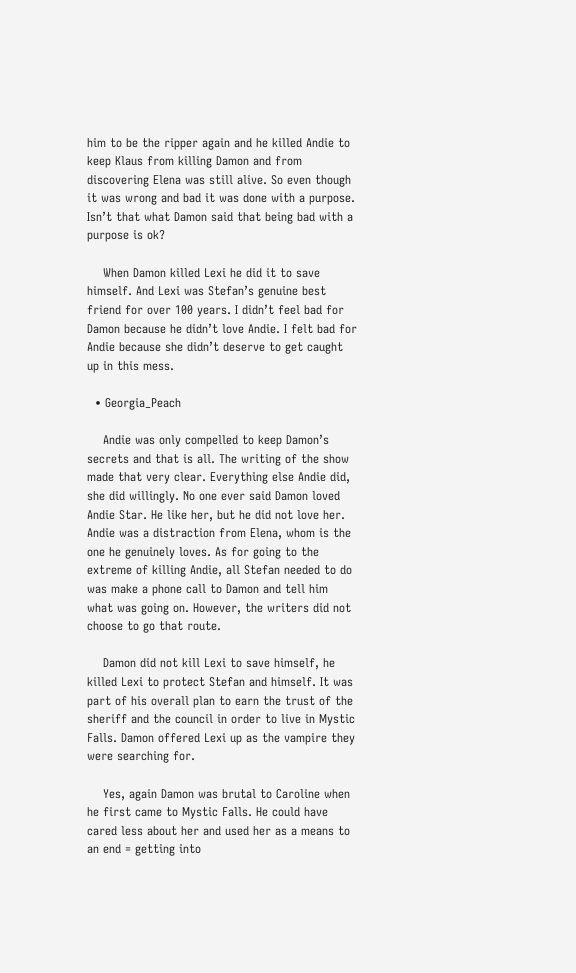him to be the ripper again and he killed Andie to keep Klaus from killing Damon and from discovering Elena was still alive. So even though it was wrong and bad it was done with a purpose. Isn’t that what Damon said that being bad with a purpose is ok?

    When Damon killed Lexi he did it to save himself. And Lexi was Stefan’s genuine best friend for over 100 years. I didn’t feel bad for Damon because he didn’t love Andie. I felt bad for Andie because she didn’t deserve to get caught up in this mess.

  • Georgia_Peach

    Andie was only compelled to keep Damon’s secrets and that is all. The writing of the show made that very clear. Everything else Andie did, she did willingly. No one ever said Damon loved Andie Star. He like her, but he did not love her. Andie was a distraction from Elena, whom is the one he genuinely loves. As for going to the extreme of killing Andie, all Stefan needed to do was make a phone call to Damon and tell him what was going on. However, the writers did not choose to go that route.

    Damon did not kill Lexi to save himself, he killed Lexi to protect Stefan and himself. It was part of his overall plan to earn the trust of the sheriff and the council in order to live in Mystic Falls. Damon offered Lexi up as the vampire they were searching for.

    Yes, again Damon was brutal to Caroline when he first came to Mystic Falls. He could have cared less about her and used her as a means to an end = getting into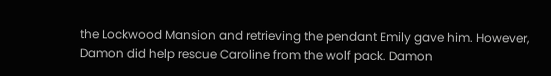the Lockwood Mansion and retrieving the pendant Emily gave him. However, Damon did help rescue Caroline from the wolf pack. Damon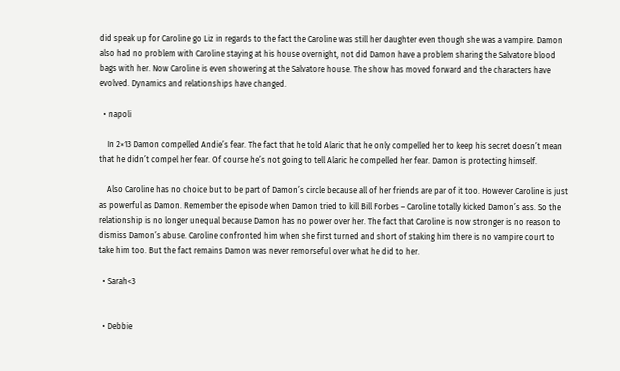did speak up for Caroline go Liz in regards to the fact the Caroline was still her daughter even though she was a vampire. Damon also had no problem with Caroline staying at his house overnight, not did Damon have a problem sharing the Salvatore blood bags with her. Now Caroline is even showering at the Salvatore house. The show has moved forward and the characters have evolved. Dynamics and relationships have changed.

  • napoli

    In 2×13 Damon compelled Andie’s fear. The fact that he told Alaric that he only compelled her to keep his secret doesn’t mean that he didn’t compel her fear. Of course he’s not going to tell Alaric he compelled her fear. Damon is protecting himself.

    Also Caroline has no choice but to be part of Damon’s circle because all of her friends are par of it too. However Caroline is just as powerful as Damon. Remember the episode when Damon tried to kill Bill Forbes – Caroline totally kicked Damon’s ass. So the relationship is no longer unequal because Damon has no power over her. The fact that Caroline is now stronger is no reason to dismiss Damon’s abuse. Caroline confronted him when she first turned and short of staking him there is no vampire court to take him too. But the fact remains Damon was never remorseful over what he did to her.

  • Sarah<3


  • Debbie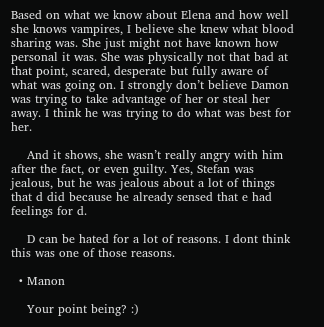Based on what we know about Elena and how well she knows vampires, I believe she knew what blood sharing was. She just might not have known how personal it was. She was physically not that bad at that point, scared, desperate but fully aware of what was going on. I strongly don’t believe Damon was trying to take advantage of her or steal her away. I think he was trying to do what was best for her.

    And it shows, she wasn’t really angry with him after the fact, or even guilty. Yes, Stefan was jealous, but he was jealous about a lot of things that d did because he already sensed that e had feelings for d.

    D can be hated for a lot of reasons. I dont think this was one of those reasons.

  • Manon

    Your point being? :)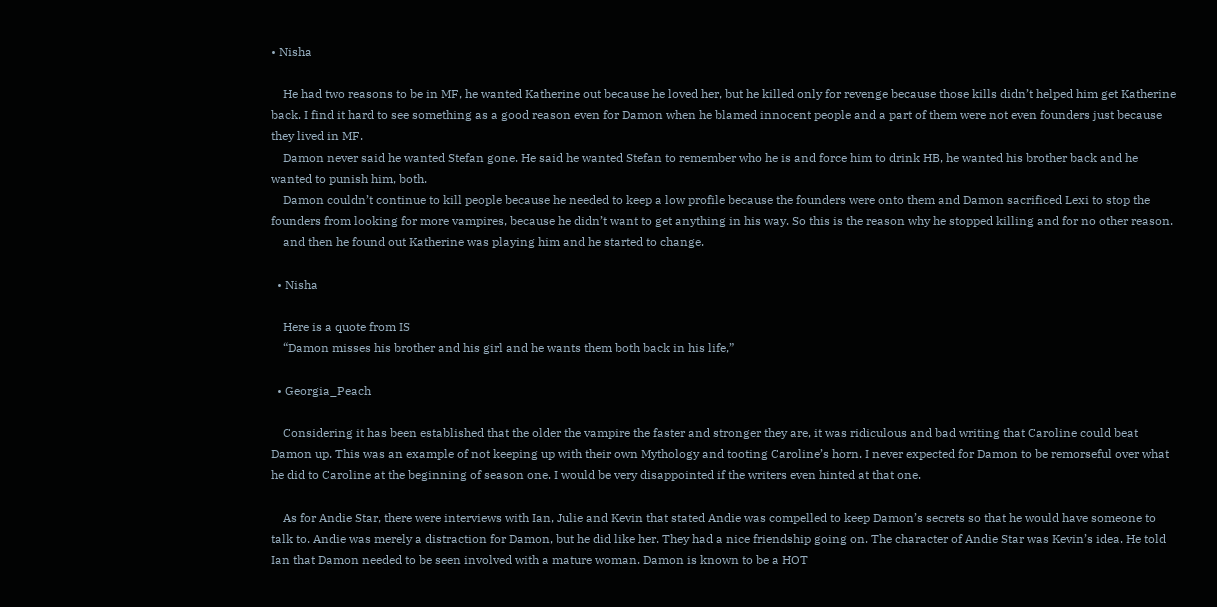• Nisha

    He had two reasons to be in MF, he wanted Katherine out because he loved her, but he killed only for revenge because those kills didn’t helped him get Katherine back. I find it hard to see something as a good reason even for Damon when he blamed innocent people and a part of them were not even founders just because they lived in MF.
    Damon never said he wanted Stefan gone. He said he wanted Stefan to remember who he is and force him to drink HB, he wanted his brother back and he wanted to punish him, both.
    Damon couldn’t continue to kill people because he needed to keep a low profile because the founders were onto them and Damon sacrificed Lexi to stop the founders from looking for more vampires, because he didn’t want to get anything in his way. So this is the reason why he stopped killing and for no other reason.
    and then he found out Katherine was playing him and he started to change.

  • Nisha

    Here is a quote from IS
    “Damon misses his brother and his girl and he wants them both back in his life,”

  • Georgia_Peach

    Considering it has been established that the older the vampire the faster and stronger they are, it was ridiculous and bad writing that Caroline could beat Damon up. This was an example of not keeping up with their own Mythology and tooting Caroline’s horn. I never expected for Damon to be remorseful over what he did to Caroline at the beginning of season one. I would be very disappointed if the writers even hinted at that one.

    As for Andie Star, there were interviews with Ian, Julie and Kevin that stated Andie was compelled to keep Damon’s secrets so that he would have someone to talk to. Andie was merely a distraction for Damon, but he did like her. They had a nice friendship going on. The character of Andie Star was Kevin’s idea. He told Ian that Damon needed to be seen involved with a mature woman. Damon is known to be a HOT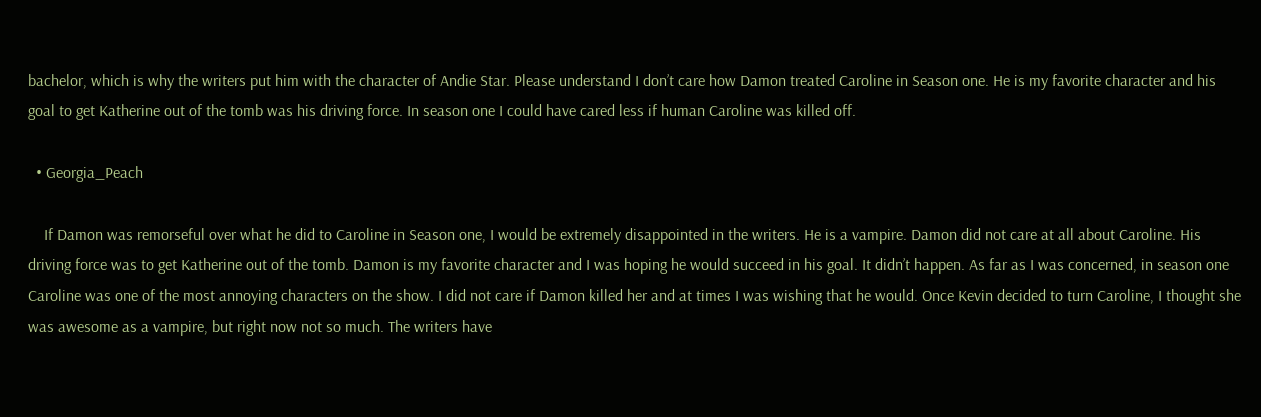bachelor, which is why the writers put him with the character of Andie Star. Please understand I don’t care how Damon treated Caroline in Season one. He is my favorite character and his goal to get Katherine out of the tomb was his driving force. In season one I could have cared less if human Caroline was killed off.

  • Georgia_Peach

    If Damon was remorseful over what he did to Caroline in Season one, I would be extremely disappointed in the writers. He is a vampire. Damon did not care at all about Caroline. His driving force was to get Katherine out of the tomb. Damon is my favorite character and I was hoping he would succeed in his goal. It didn’t happen. As far as I was concerned, in season one Caroline was one of the most annoying characters on the show. I did not care if Damon killed her and at times I was wishing that he would. Once Kevin decided to turn Caroline, I thought she was awesome as a vampire, but right now not so much. The writers have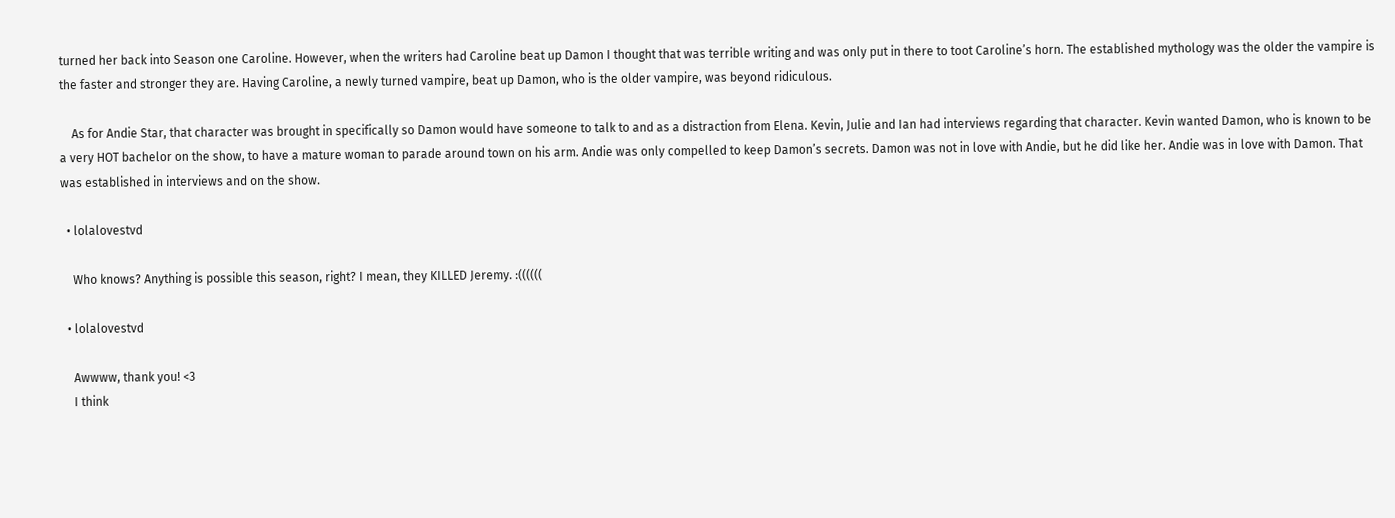turned her back into Season one Caroline. However, when the writers had Caroline beat up Damon I thought that was terrible writing and was only put in there to toot Caroline’s horn. The established mythology was the older the vampire is the faster and stronger they are. Having Caroline, a newly turned vampire, beat up Damon, who is the older vampire, was beyond ridiculous.

    As for Andie Star, that character was brought in specifically so Damon would have someone to talk to and as a distraction from Elena. Kevin, Julie and Ian had interviews regarding that character. Kevin wanted Damon, who is known to be a very HOT bachelor on the show, to have a mature woman to parade around town on his arm. Andie was only compelled to keep Damon’s secrets. Damon was not in love with Andie, but he did like her. Andie was in love with Damon. That was established in interviews and on the show.

  • lolalovestvd

    Who knows? Anything is possible this season, right? I mean, they KILLED Jeremy. :((((((

  • lolalovestvd

    Awwww, thank you! <3
    I think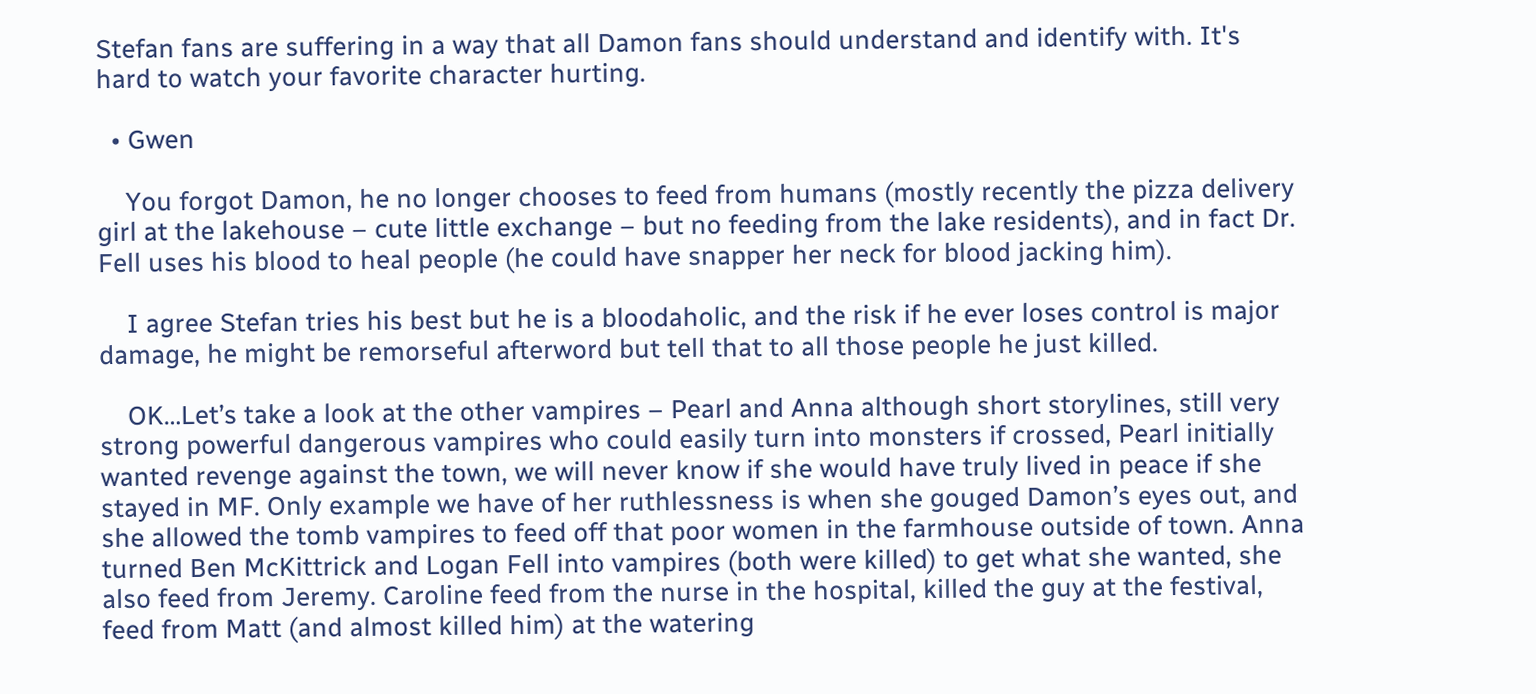Stefan fans are suffering in a way that all Damon fans should understand and identify with. It's hard to watch your favorite character hurting.

  • Gwen

    You forgot Damon, he no longer chooses to feed from humans (mostly recently the pizza delivery girl at the lakehouse – cute little exchange – but no feeding from the lake residents), and in fact Dr. Fell uses his blood to heal people (he could have snapper her neck for blood jacking him).

    I agree Stefan tries his best but he is a bloodaholic, and the risk if he ever loses control is major damage, he might be remorseful afterword but tell that to all those people he just killed.

    OK…Let’s take a look at the other vampires – Pearl and Anna although short storylines, still very strong powerful dangerous vampires who could easily turn into monsters if crossed, Pearl initially wanted revenge against the town, we will never know if she would have truly lived in peace if she stayed in MF. Only example we have of her ruthlessness is when she gouged Damon’s eyes out, and she allowed the tomb vampires to feed off that poor women in the farmhouse outside of town. Anna turned Ben McKittrick and Logan Fell into vampires (both were killed) to get what she wanted, she also feed from Jeremy. Caroline feed from the nurse in the hospital, killed the guy at the festival, feed from Matt (and almost killed him) at the watering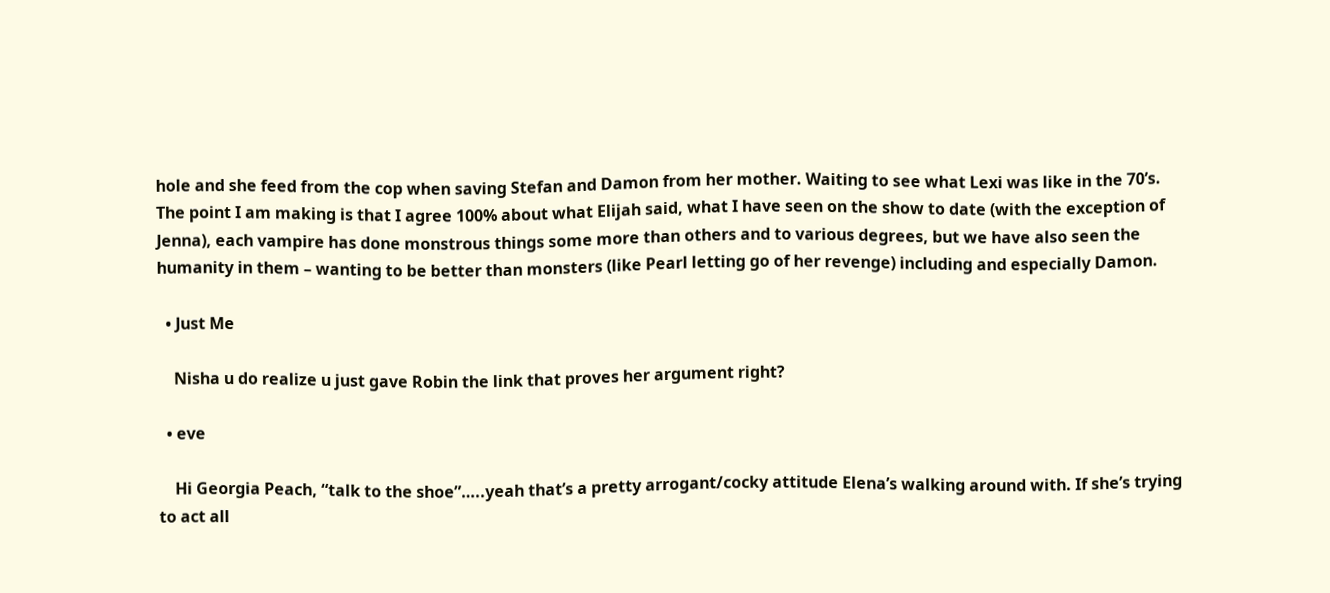hole and she feed from the cop when saving Stefan and Damon from her mother. Waiting to see what Lexi was like in the 70’s. The point I am making is that I agree 100% about what Elijah said, what I have seen on the show to date (with the exception of Jenna), each vampire has done monstrous things some more than others and to various degrees, but we have also seen the humanity in them – wanting to be better than monsters (like Pearl letting go of her revenge) including and especially Damon.

  • Just Me

    Nisha u do realize u just gave Robin the link that proves her argument right?

  • eve

    Hi Georgia Peach, “talk to the shoe”…..yeah that’s a pretty arrogant/cocky attitude Elena’s walking around with. If she’s trying to act all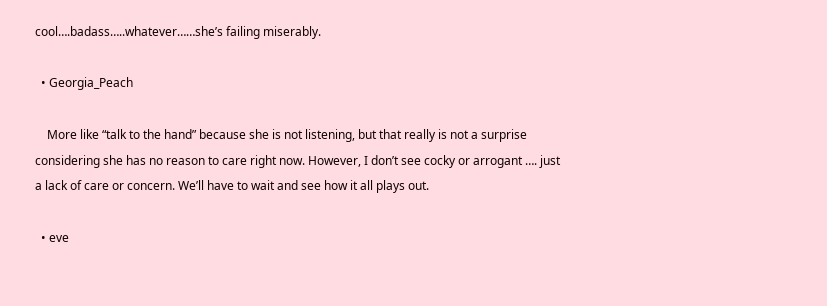cool….badass…..whatever……she’s failing miserably.

  • Georgia_Peach

    More like “talk to the hand” because she is not listening, but that really is not a surprise considering she has no reason to care right now. However, I don’t see cocky or arrogant …. just a lack of care or concern. We’ll have to wait and see how it all plays out.

  • eve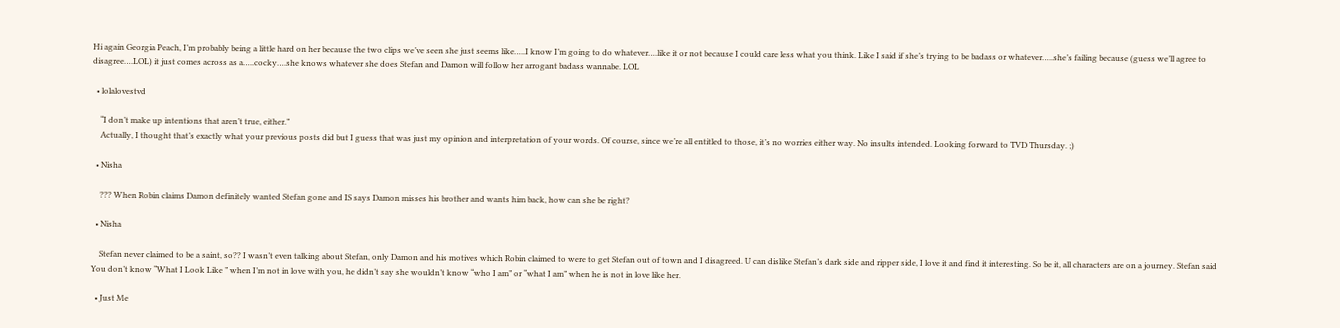Hi again Georgia Peach, I’m probably being a little hard on her because the two clips we’ve seen she just seems like…..I know I’m going to do whatever….like it or not because I could care less what you think. Like I said if she’s trying to be badass or whatever…..she’s failing because (guess we’ll agree to disagree….LOL) it just comes across as a…..cocky….she knows whatever she does Stefan and Damon will follow her arrogant badass wannabe. LOL

  • lolalovestvd

    “I don’t make up intentions that aren’t true, either.”
    Actually, I thought that’s exactly what your previous posts did but I guess that was just my opinion and interpretation of your words. Of course, since we’re all entitled to those, it’s no worries either way. No insults intended. Looking forward to TVD Thursday. ;)

  • Nisha

    ??? When Robin claims Damon definitely wanted Stefan gone and IS says Damon misses his brother and wants him back, how can she be right?

  • Nisha

    Stefan never claimed to be a saint, so?? I wasn’t even talking about Stefan, only Damon and his motives which Robin claimed to were to get Stefan out of town and I disagreed. U can dislike Stefan’s dark side and ripper side, I love it and find it interesting. So be it, all characters are on a journey. Stefan said You don’t know “What I Look Like ” when I’m not in love with you, he didn’t say she wouldn’t know “who I am” or “what I am” when he is not in love like her.

  • Just Me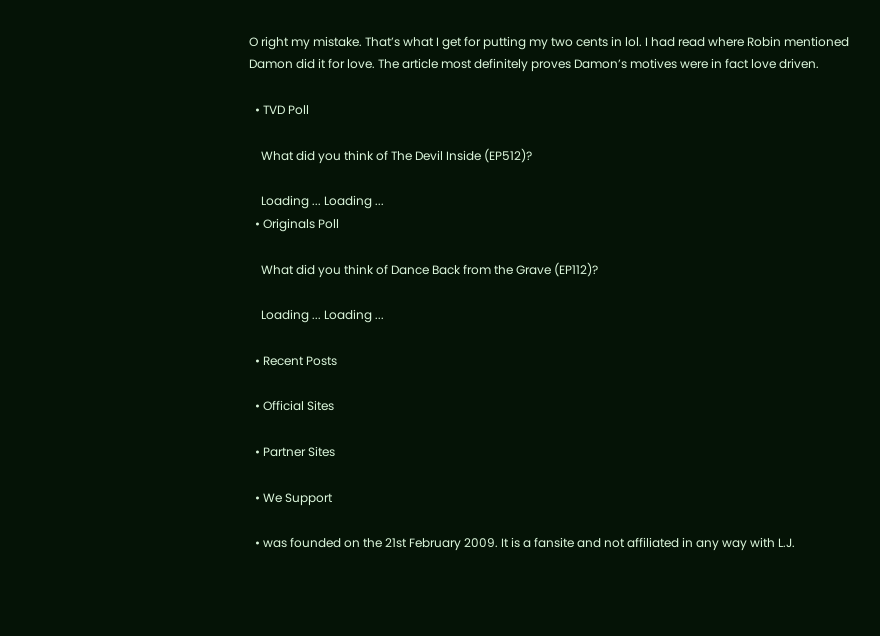O right my mistake. That’s what I get for putting my two cents in lol. I had read where Robin mentioned Damon did it for love. The article most definitely proves Damon’s motives were in fact love driven.

  • TVD Poll

    What did you think of The Devil Inside (EP512)?

    Loading ... Loading ...
  • Originals Poll

    What did you think of Dance Back from the Grave (EP112)?

    Loading ... Loading ...

  • Recent Posts

  • Official Sites

  • Partner Sites

  • We Support

  • was founded on the 21st February 2009. It is a fansite and not affiliated in any way with L.J.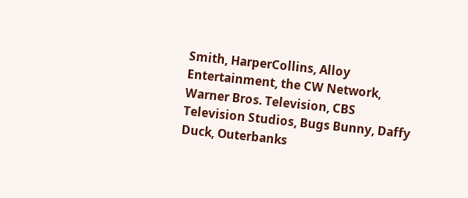Smith, HarperCollins, Alloy Entertainment, the CW Network, Warner Bros. Television, CBS Television Studios, Bugs Bunny, Daffy Duck, Outerbanks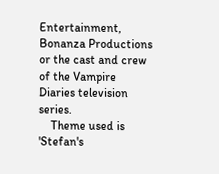Entertainment, Bonanza Productions or the cast and crew of the Vampire Diaries television series.
    Theme used is 'Stefan's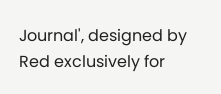Journal', designed by Red exclusively for